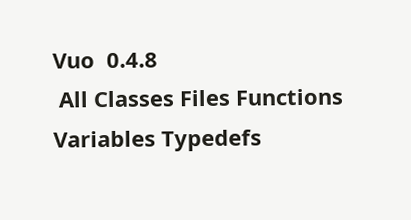Vuo  0.4.8
 All Classes Files Functions Variables Typedefs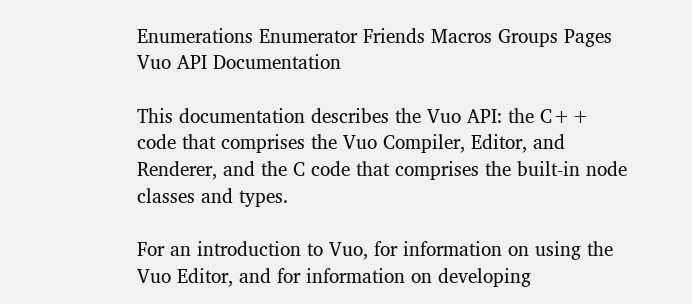Enumerations Enumerator Friends Macros Groups Pages
Vuo API Documentation

This documentation describes the Vuo API: the C++ code that comprises the Vuo Compiler, Editor, and Renderer, and the C code that comprises the built-in node classes and types.

For an introduction to Vuo, for information on using the Vuo Editor, and for information on developing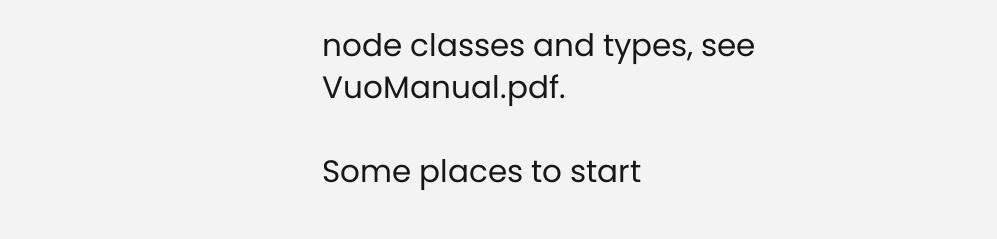node classes and types, see VuoManual.pdf.

Some places to start